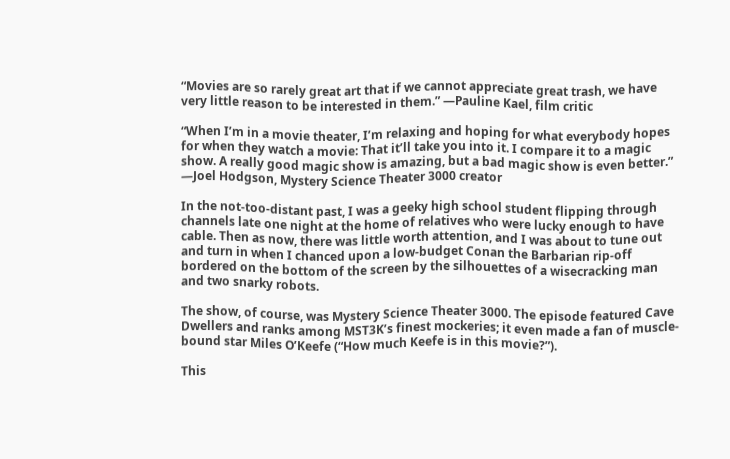“Movies are so rarely great art that if we cannot appreciate great trash, we have very little reason to be interested in them.” —Pauline Kael, film critic

“When I’m in a movie theater, I’m relaxing and hoping for what everybody hopes for when they watch a movie: That it’ll take you into it. I compare it to a magic show. A really good magic show is amazing, but a bad magic show is even better.” —Joel Hodgson, Mystery Science Theater 3000 creator

In the not-too-distant past, I was a geeky high school student flipping through channels late one night at the home of relatives who were lucky enough to have cable. Then as now, there was little worth attention, and I was about to tune out and turn in when I chanced upon a low-budget Conan the Barbarian rip-off bordered on the bottom of the screen by the silhouettes of a wisecracking man and two snarky robots.

The show, of course, was Mystery Science Theater 3000. The episode featured Cave Dwellers and ranks among MST3K’s finest mockeries; it even made a fan of muscle-bound star Miles O’Keefe (“How much Keefe is in this movie?”).

This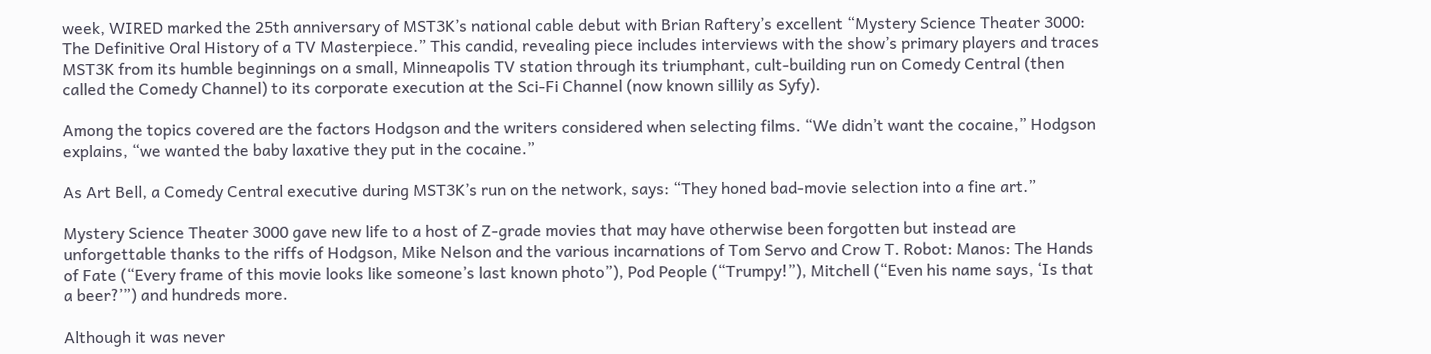week, WIRED marked the 25th anniversary of MST3K’s national cable debut with Brian Raftery’s excellent “Mystery Science Theater 3000: The Definitive Oral History of a TV Masterpiece.” This candid, revealing piece includes interviews with the show’s primary players and traces MST3K from its humble beginnings on a small, Minneapolis TV station through its triumphant, cult-building run on Comedy Central (then called the Comedy Channel) to its corporate execution at the Sci-Fi Channel (now known sillily as Syfy).

Among the topics covered are the factors Hodgson and the writers considered when selecting films. “We didn’t want the cocaine,” Hodgson explains, “we wanted the baby laxative they put in the cocaine.”

As Art Bell, a Comedy Central executive during MST3K’s run on the network, says: “They honed bad-movie selection into a fine art.”

Mystery Science Theater 3000 gave new life to a host of Z-grade movies that may have otherwise been forgotten but instead are unforgettable thanks to the riffs of Hodgson, Mike Nelson and the various incarnations of Tom Servo and Crow T. Robot: Manos: The Hands of Fate (“Every frame of this movie looks like someone’s last known photo”), Pod People (“Trumpy!”), Mitchell (“Even his name says, ‘Is that a beer?’”) and hundreds more.

Although it was never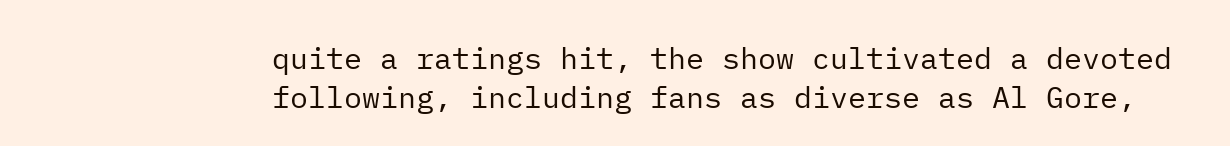quite a ratings hit, the show cultivated a devoted following, including fans as diverse as Al Gore,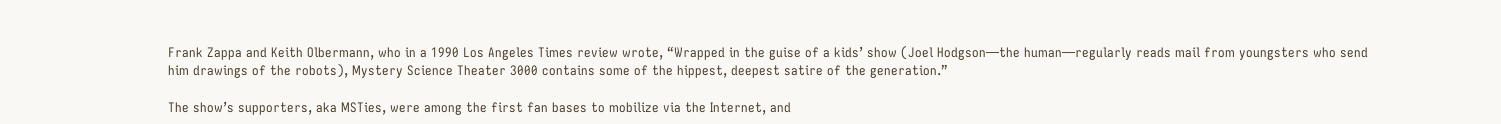Frank Zappa and Keith Olbermann, who in a 1990 Los Angeles Times review wrote, “Wrapped in the guise of a kids’ show (Joel Hodgson—the human—regularly reads mail from youngsters who send him drawings of the robots), Mystery Science Theater 3000 contains some of the hippest, deepest satire of the generation.”

The show’s supporters, aka MSTies, were among the first fan bases to mobilize via the Internet, and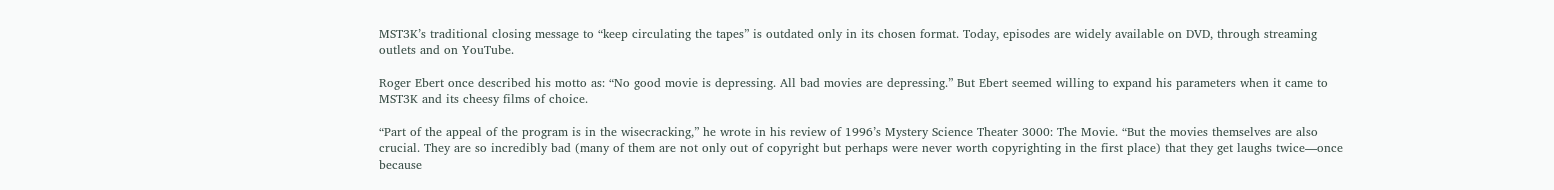MST3K’s traditional closing message to “keep circulating the tapes” is outdated only in its chosen format. Today, episodes are widely available on DVD, through streaming outlets and on YouTube.

Roger Ebert once described his motto as: “No good movie is depressing. All bad movies are depressing.” But Ebert seemed willing to expand his parameters when it came to MST3K and its cheesy films of choice.

“Part of the appeal of the program is in the wisecracking,” he wrote in his review of 1996’s Mystery Science Theater 3000: The Movie. “But the movies themselves are also crucial. They are so incredibly bad (many of them are not only out of copyright but perhaps were never worth copyrighting in the first place) that they get laughs twice—once because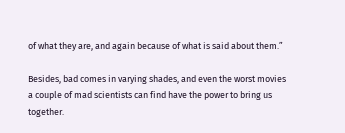of what they are, and again because of what is said about them.”

Besides, bad comes in varying shades, and even the worst movies a couple of mad scientists can find have the power to bring us together.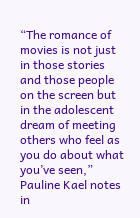“The romance of movies is not just in those stories and those people on the screen but in the adolescent dream of meeting others who feel as you do about what you’ve seen,” Pauline Kael notes in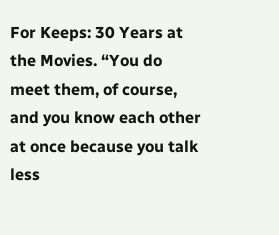For Keeps: 30 Years at the Movies. “You do meet them, of course, and you know each other at once because you talk less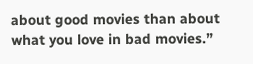about good movies than about what you love in bad movies.”